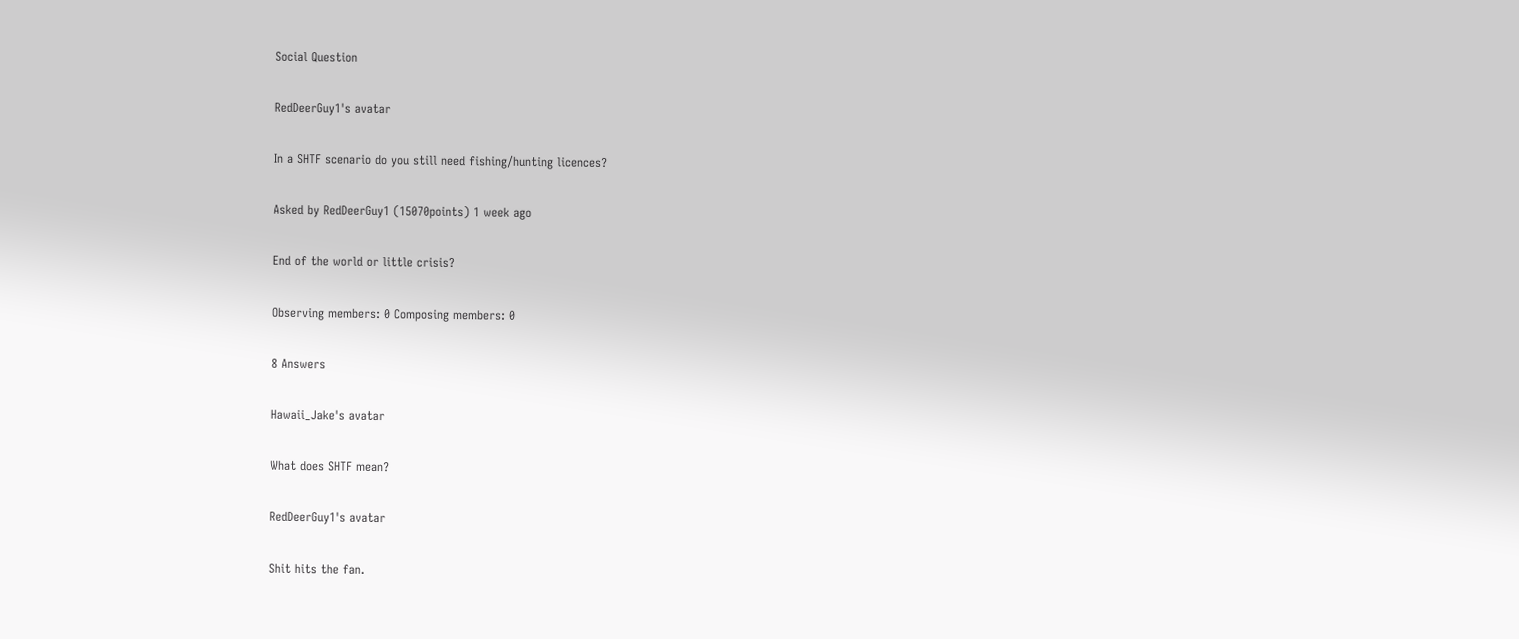Social Question

RedDeerGuy1's avatar

In a SHTF scenario do you still need fishing/hunting licences?

Asked by RedDeerGuy1 (15070points) 1 week ago

End of the world or little crisis?

Observing members: 0 Composing members: 0

8 Answers

Hawaii_Jake's avatar

What does SHTF mean?

RedDeerGuy1's avatar

Shit hits the fan.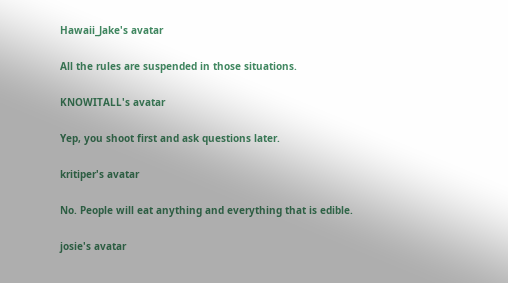Hawaii_Jake's avatar

All the rules are suspended in those situations.

KNOWITALL's avatar

Yep, you shoot first and ask questions later.

kritiper's avatar

No. People will eat anything and everything that is edible.

josie's avatar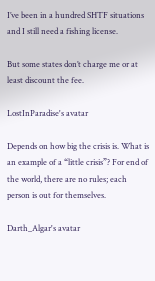I’ve been in a hundred SHTF situations and I still need a fishing license.

But some states don’t charge me or at least discount the fee.

LostInParadise's avatar

Depends on how big the crisis is. What is an example of a “little crisis”? For end of the world, there are no rules; each person is out for themselves.

Darth_Algar's avatar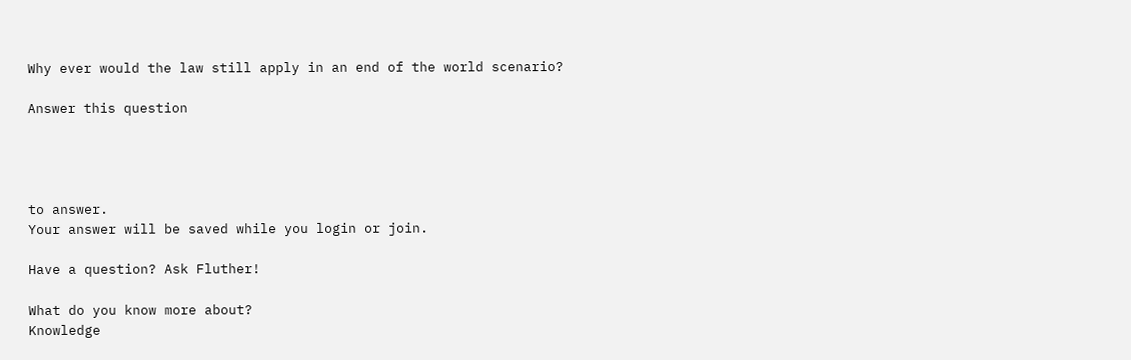Why ever would the law still apply in an end of the world scenario?

Answer this question




to answer.
Your answer will be saved while you login or join.

Have a question? Ask Fluther!

What do you know more about?
Knowledge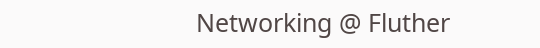Networking @ Fluther